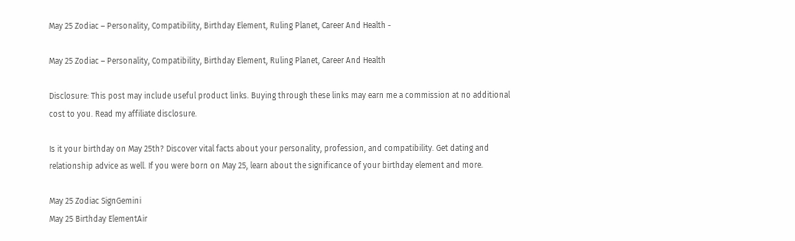May 25 Zodiac – Personality, Compatibility, Birthday Element, Ruling Planet, Career And Health -

May 25 Zodiac – Personality, Compatibility, Birthday Element, Ruling Planet, Career And Health

Disclosure: This post may include useful product links. Buying through these links may earn me a commission at no additional cost to you. Read my affiliate disclosure.

Is it your birthday on May 25th? Discover vital facts about your personality, profession, and compatibility. Get dating and relationship advice as well. If you were born on May 25, learn about the significance of your birthday element and more.

May 25 Zodiac SignGemini
May 25 Birthday ElementAir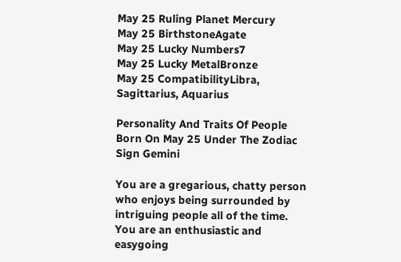May 25 Ruling Planet Mercury
May 25 BirthstoneAgate
May 25 Lucky Numbers7
May 25 Lucky MetalBronze
May 25 CompatibilityLibra, Sagittarius, Aquarius

Personality And Traits Of People Born On May 25 Under The Zodiac Sign Gemini

You are a gregarious, chatty person who enjoys being surrounded by intriguing people all of the time. You are an enthusiastic and easygoing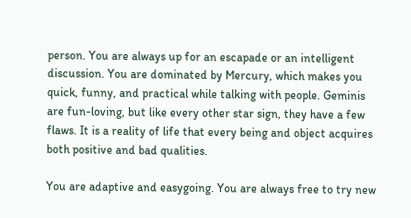person. You are always up for an escapade or an intelligent discussion. You are dominated by Mercury, which makes you quick, funny, and practical while talking with people. Geminis are fun-loving, but like every other star sign, they have a few flaws. It is a reality of life that every being and object acquires both positive and bad qualities.

You are adaptive and easygoing. You are always free to try new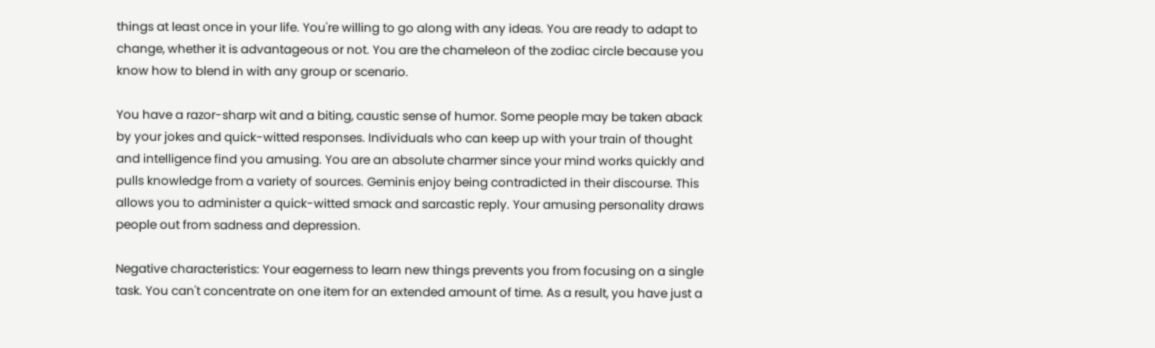things at least once in your life. You're willing to go along with any ideas. You are ready to adapt to change, whether it is advantageous or not. You are the chameleon of the zodiac circle because you know how to blend in with any group or scenario.

You have a razor-sharp wit and a biting, caustic sense of humor. Some people may be taken aback by your jokes and quick-witted responses. Individuals who can keep up with your train of thought and intelligence find you amusing. You are an absolute charmer since your mind works quickly and pulls knowledge from a variety of sources. Geminis enjoy being contradicted in their discourse. This allows you to administer a quick-witted smack and sarcastic reply. Your amusing personality draws people out from sadness and depression.

Negative characteristics: Your eagerness to learn new things prevents you from focusing on a single task. You can't concentrate on one item for an extended amount of time. As a result, you have just a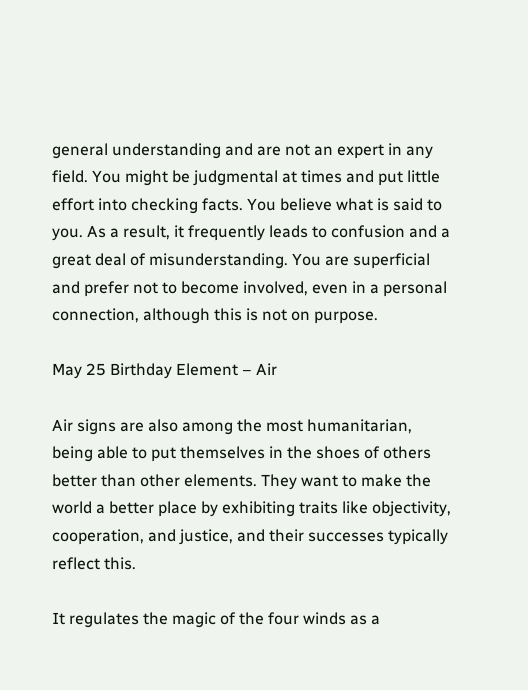general understanding and are not an expert in any field. You might be judgmental at times and put little effort into checking facts. You believe what is said to you. As a result, it frequently leads to confusion and a great deal of misunderstanding. You are superficial and prefer not to become involved, even in a personal connection, although this is not on purpose.

May 25 Birthday Element – Air

Air signs are also among the most humanitarian, being able to put themselves in the shoes of others better than other elements. They want to make the world a better place by exhibiting traits like objectivity, cooperation, and justice, and their successes typically reflect this.

It regulates the magic of the four winds as a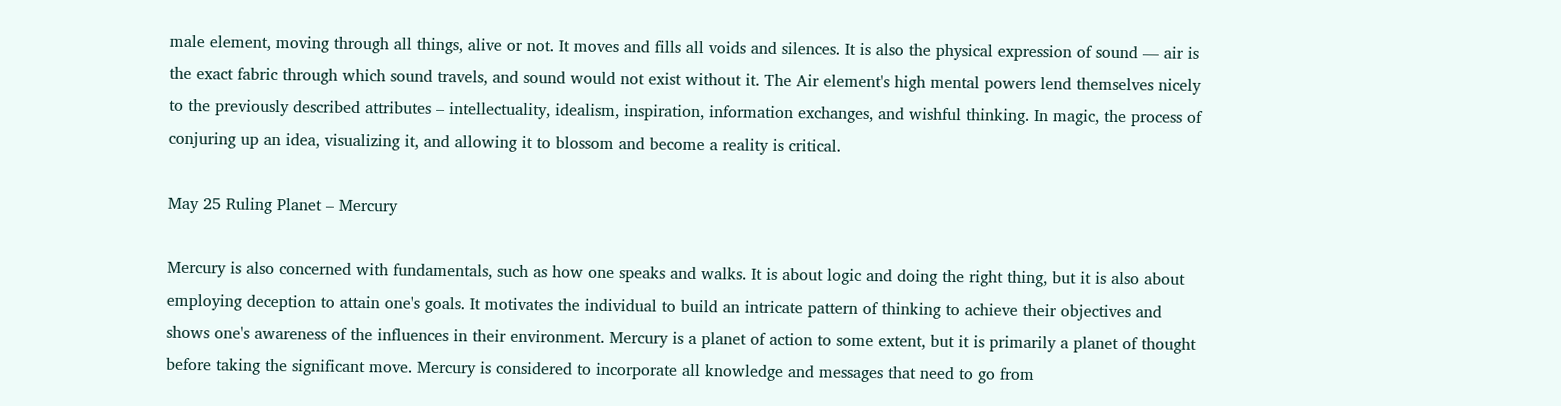male element, moving through all things, alive or not. It moves and fills all voids and silences. It is also the physical expression of sound — air is the exact fabric through which sound travels, and sound would not exist without it. The Air element's high mental powers lend themselves nicely to the previously described attributes – intellectuality, idealism, inspiration, information exchanges, and wishful thinking. In magic, the process of conjuring up an idea, visualizing it, and allowing it to blossom and become a reality is critical.

May 25 Ruling Planet – Mercury

Mercury is also concerned with fundamentals, such as how one speaks and walks. It is about logic and doing the right thing, but it is also about employing deception to attain one's goals. It motivates the individual to build an intricate pattern of thinking to achieve their objectives and shows one's awareness of the influences in their environment. Mercury is a planet of action to some extent, but it is primarily a planet of thought before taking the significant move. Mercury is considered to incorporate all knowledge and messages that need to go from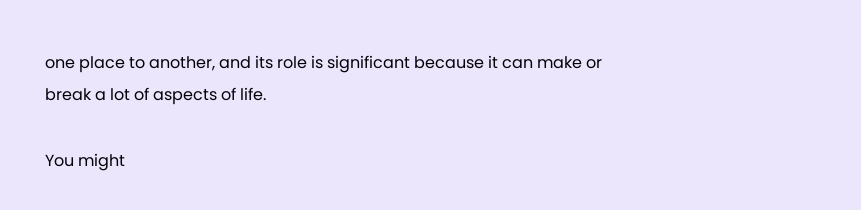one place to another, and its role is significant because it can make or break a lot of aspects of life.

You might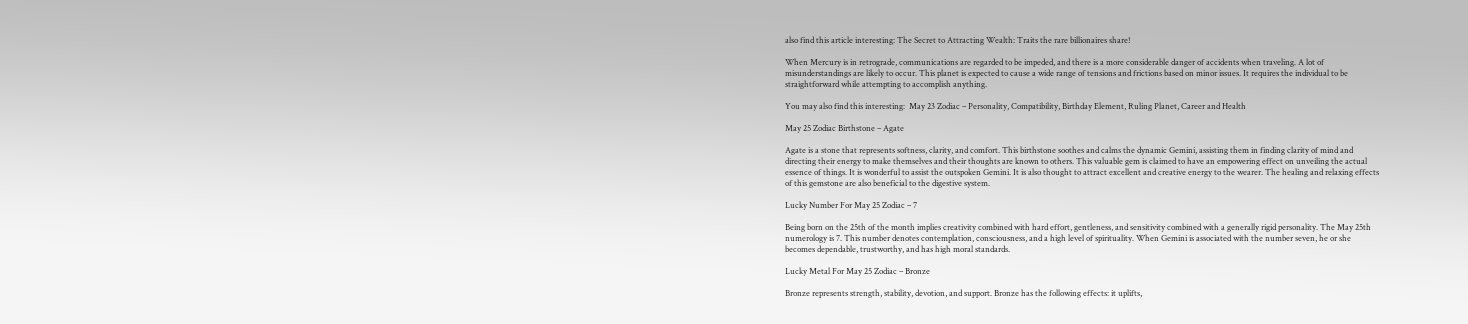also find this article interesting: The Secret to Attracting Wealth: Traits the rare billionaires share!

When Mercury is in retrograde, communications are regarded to be impeded, and there is a more considerable danger of accidents when traveling. A lot of misunderstandings are likely to occur. This planet is expected to cause a wide range of tensions and frictions based on minor issues. It requires the individual to be straightforward while attempting to accomplish anything.

You may also find this interesting:  May 23 Zodiac – Personality, Compatibility, Birthday Element, Ruling Planet, Career and Health

May 25 Zodiac Birthstone – Agate

Agate is a stone that represents softness, clarity, and comfort. This birthstone soothes and calms the dynamic Gemini, assisting them in finding clarity of mind and directing their energy to make themselves and their thoughts are known to others. This valuable gem is claimed to have an empowering effect on unveiling the actual essence of things. It is wonderful to assist the outspoken Gemini. It is also thought to attract excellent and creative energy to the wearer. The healing and relaxing effects of this gemstone are also beneficial to the digestive system.

Lucky Number For May 25 Zodiac – 7

Being born on the 25th of the month implies creativity combined with hard effort, gentleness, and sensitivity combined with a generally rigid personality. The May 25th numerology is 7. This number denotes contemplation, consciousness, and a high level of spirituality. When Gemini is associated with the number seven, he or she becomes dependable, trustworthy, and has high moral standards.

Lucky Metal For May 25 Zodiac – Bronze

Bronze represents strength, stability, devotion, and support. Bronze has the following effects: it uplifts,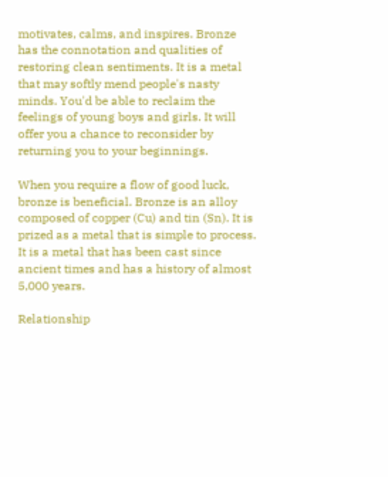motivates, calms, and inspires. Bronze has the connotation and qualities of restoring clean sentiments. It is a metal that may softly mend people's nasty minds. You'd be able to reclaim the feelings of young boys and girls. It will offer you a chance to reconsider by returning you to your beginnings.

When you require a flow of good luck, bronze is beneficial. Bronze is an alloy composed of copper (Cu) and tin (Sn). It is prized as a metal that is simple to process. It is a metal that has been cast since ancient times and has a history of almost 5,000 years.

Relationship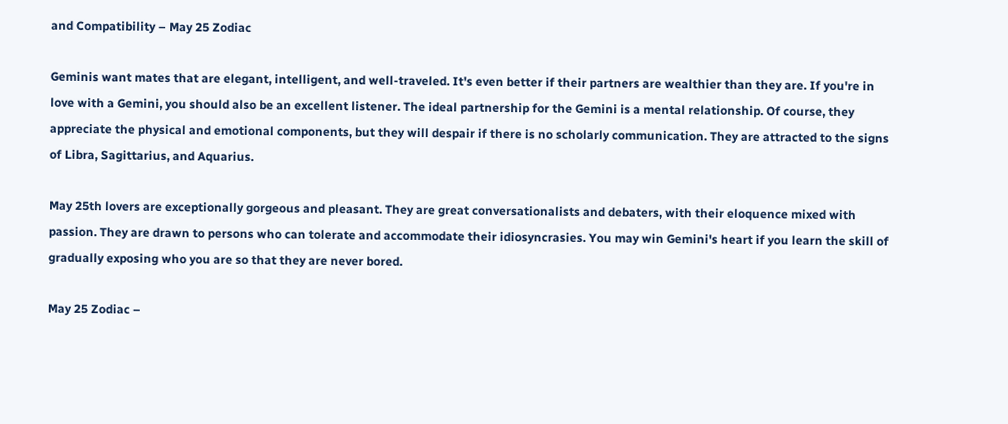and Compatibility – May 25 Zodiac

Geminis want mates that are elegant, intelligent, and well-traveled. It's even better if their partners are wealthier than they are. If you're in love with a Gemini, you should also be an excellent listener. The ideal partnership for the Gemini is a mental relationship. Of course, they appreciate the physical and emotional components, but they will despair if there is no scholarly communication. They are attracted to the signs of Libra, Sagittarius, and Aquarius.

May 25th lovers are exceptionally gorgeous and pleasant. They are great conversationalists and debaters, with their eloquence mixed with passion. They are drawn to persons who can tolerate and accommodate their idiosyncrasies. You may win Gemini's heart if you learn the skill of gradually exposing who you are so that they are never bored.

May 25 Zodiac –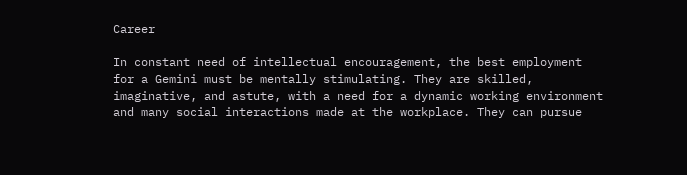Career

In constant need of intellectual encouragement, the best employment for a Gemini must be mentally stimulating. They are skilled, imaginative, and astute, with a need for a dynamic working environment and many social interactions made at the workplace. They can pursue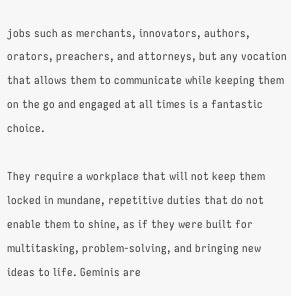jobs such as merchants, innovators, authors, orators, preachers, and attorneys, but any vocation that allows them to communicate while keeping them on the go and engaged at all times is a fantastic choice.

They require a workplace that will not keep them locked in mundane, repetitive duties that do not enable them to shine, as if they were built for multitasking, problem-solving, and bringing new ideas to life. Geminis are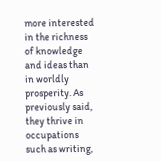more interested in the richness of knowledge and ideas than in worldly prosperity. As previously said, they thrive in occupations such as writing,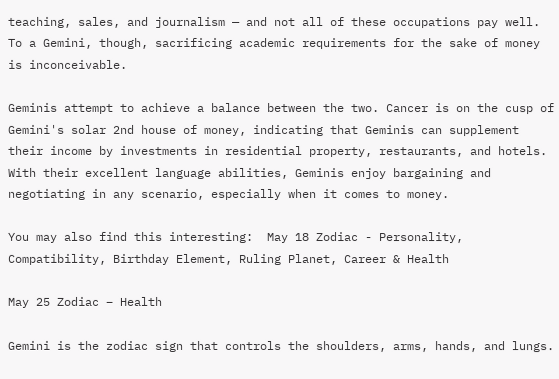teaching, sales, and journalism — and not all of these occupations pay well. To a Gemini, though, sacrificing academic requirements for the sake of money is inconceivable.

Geminis attempt to achieve a balance between the two. Cancer is on the cusp of Gemini's solar 2nd house of money, indicating that Geminis can supplement their income by investments in residential property, restaurants, and hotels. With their excellent language abilities, Geminis enjoy bargaining and negotiating in any scenario, especially when it comes to money.

You may also find this interesting:  May 18 Zodiac - Personality, Compatibility, Birthday Element, Ruling Planet, Career & Health

May 25 Zodiac – Health

Gemini is the zodiac sign that controls the shoulders, arms, hands, and lungs.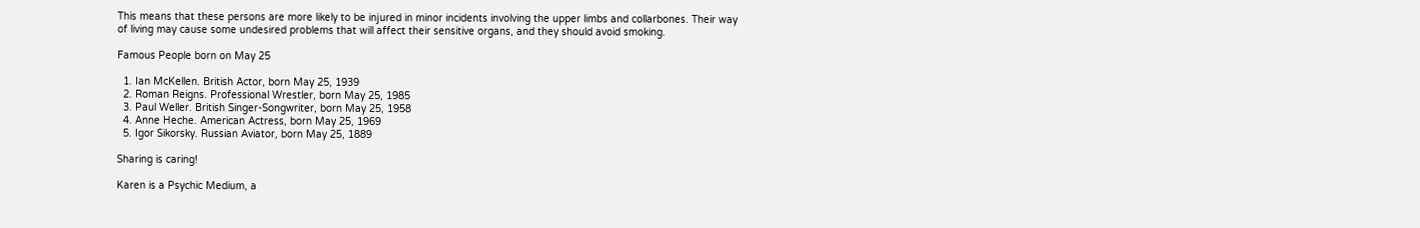This means that these persons are more likely to be injured in minor incidents involving the upper limbs and collarbones. Their way of living may cause some undesired problems that will affect their sensitive organs, and they should avoid smoking.

Famous People born on May 25

  1. Ian McKellen. British Actor, born May 25, 1939
  2. Roman Reigns. Professional Wrestler, born May 25, 1985
  3. Paul Weller. British Singer-Songwriter, born May 25, 1958
  4. Anne Heche. American Actress, born May 25, 1969
  5. Igor Sikorsky. Russian Aviator, born May 25, 1889

Sharing is caring!

Karen is a Psychic Medium, a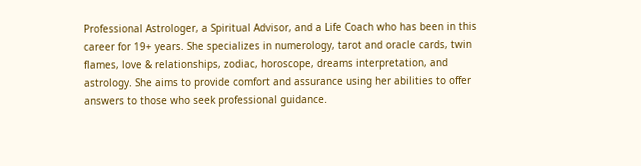Professional Astrologer, a Spiritual Advisor, and a Life Coach who has been in this career for 19+ years. She specializes in numerology, tarot and oracle cards, twin flames, love & relationships, zodiac, horoscope, dreams interpretation, and astrology. She aims to provide comfort and assurance using her abilities to offer answers to those who seek professional guidance.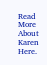Read More About Karen Here.